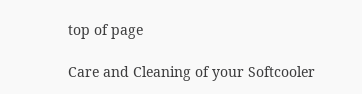top of page

Care and Cleaning of your Softcooler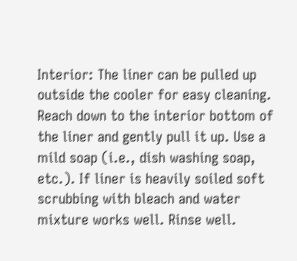Interior: The liner can be pulled up outside the cooler for easy cleaning. Reach down to the interior bottom of the liner and gently pull it up. Use a mild soap (i.e., dish washing soap, etc.). If liner is heavily soiled soft scrubbing with bleach and water mixture works well. Rinse well.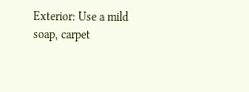Exterior: Use a mild soap, carpet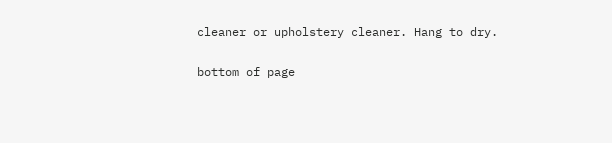cleaner or upholstery cleaner. Hang to dry.

bottom of page